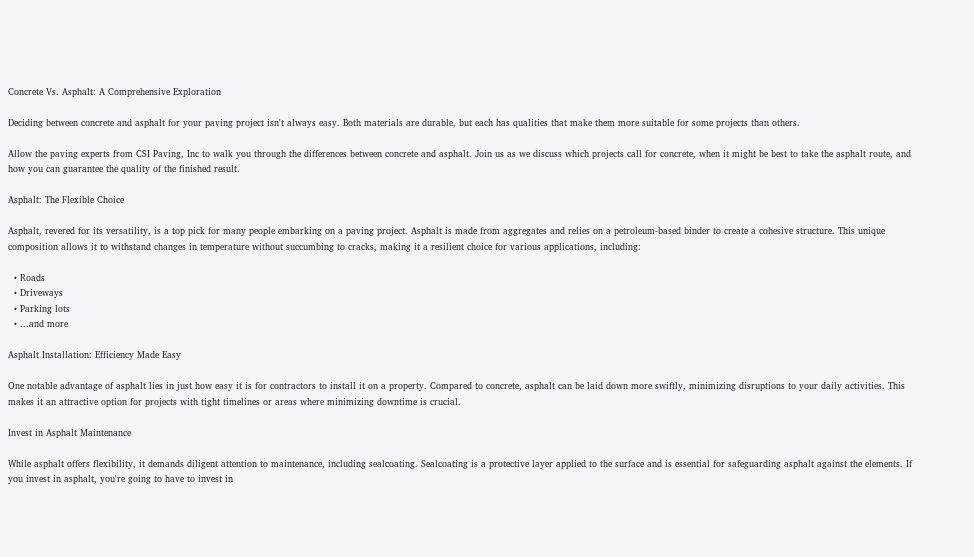Concrete Vs. Asphalt: A Comprehensive Exploration

Deciding between concrete and asphalt for your paving project isn't always easy. Both materials are durable, but each has qualities that make them more suitable for some projects than others.

Allow the paving experts from CSI Paving, Inc to walk you through the differences between concrete and asphalt. Join us as we discuss which projects call for concrete, when it might be best to take the asphalt route, and how you can guarantee the quality of the finished result.

Asphalt: The Flexible Choice

Asphalt, revered for its versatility, is a top pick for many people embarking on a paving project. Asphalt is made from aggregates and relies on a petroleum-based binder to create a cohesive structure. This unique composition allows it to withstand changes in temperature without succumbing to cracks, making it a resilient choice for various applications, including:

  • Roads
  • Driveways
  • Parking lots
  • ...and more

Asphalt Installation: Efficiency Made Easy

One notable advantage of asphalt lies in just how easy it is for contractors to install it on a property. Compared to concrete, asphalt can be laid down more swiftly, minimizing disruptions to your daily activities. This makes it an attractive option for projects with tight timelines or areas where minimizing downtime is crucial.

Invest in Asphalt Maintenance

While asphalt offers flexibility, it demands diligent attention to maintenance, including sealcoating. Sealcoating is a protective layer applied to the surface and is essential for safeguarding asphalt against the elements. If you invest in asphalt, you're going to have to invest in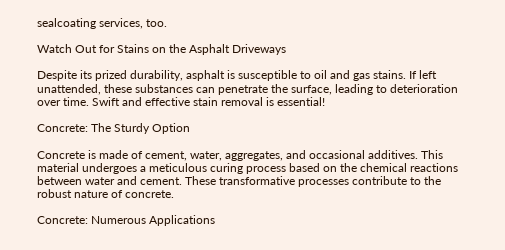sealcoating services, too.

Watch Out for Stains on the Asphalt Driveways

Despite its prized durability, asphalt is susceptible to oil and gas stains. If left unattended, these substances can penetrate the surface, leading to deterioration over time. Swift and effective stain removal is essential!

Concrete: The Sturdy Option

Concrete is made of cement, water, aggregates, and occasional additives. This material undergoes a meticulous curing process based on the chemical reactions between water and cement. These transformative processes contribute to the robust nature of concrete.

Concrete: Numerous Applications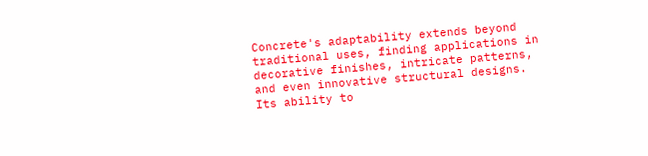Concrete's adaptability extends beyond traditional uses, finding applications in decorative finishes, intricate patterns, and even innovative structural designs. Its ability to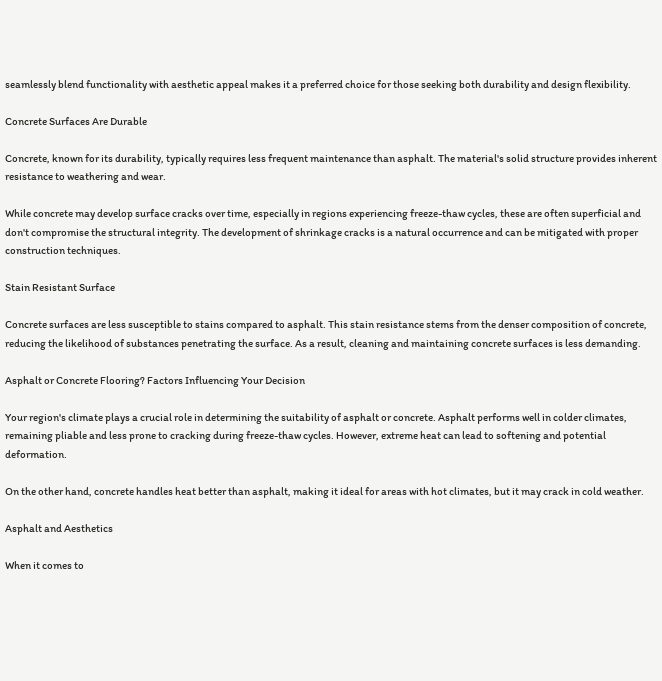seamlessly blend functionality with aesthetic appeal makes it a preferred choice for those seeking both durability and design flexibility.

Concrete Surfaces Are Durable

Concrete, known for its durability, typically requires less frequent maintenance than asphalt. The material's solid structure provides inherent resistance to weathering and wear.

While concrete may develop surface cracks over time, especially in regions experiencing freeze-thaw cycles, these are often superficial and don't compromise the structural integrity. The development of shrinkage cracks is a natural occurrence and can be mitigated with proper construction techniques.

Stain Resistant Surface

Concrete surfaces are less susceptible to stains compared to asphalt. This stain resistance stems from the denser composition of concrete, reducing the likelihood of substances penetrating the surface. As a result, cleaning and maintaining concrete surfaces is less demanding.

Asphalt or Concrete Flooring? Factors Influencing Your Decision

Your region's climate plays a crucial role in determining the suitability of asphalt or concrete. Asphalt performs well in colder climates, remaining pliable and less prone to cracking during freeze-thaw cycles. However, extreme heat can lead to softening and potential deformation.

On the other hand, concrete handles heat better than asphalt, making it ideal for areas with hot climates, but it may crack in cold weather.

Asphalt and Aesthetics

When it comes to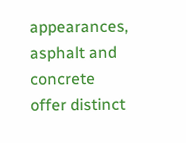appearances, asphalt and concrete offer distinct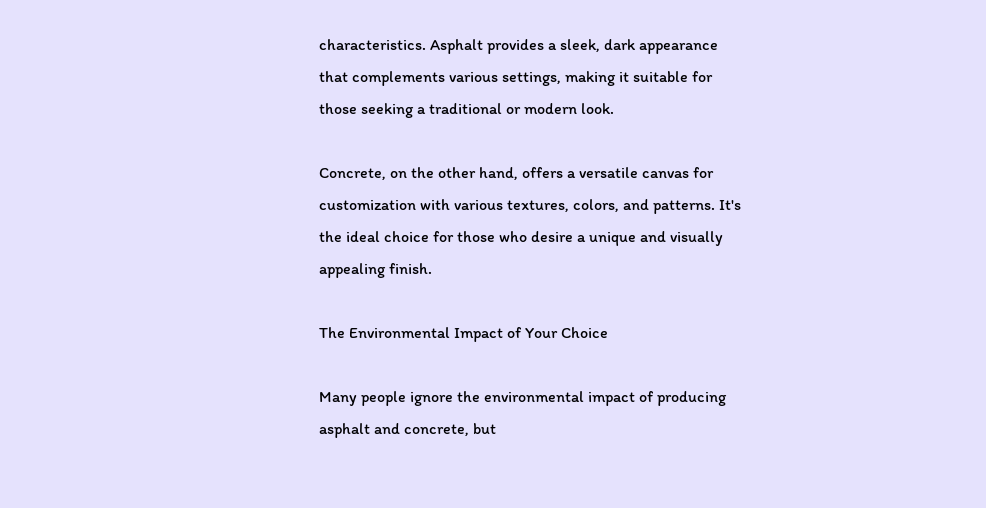characteristics. Asphalt provides a sleek, dark appearance that complements various settings, making it suitable for those seeking a traditional or modern look.

Concrete, on the other hand, offers a versatile canvas for customization with various textures, colors, and patterns. It's the ideal choice for those who desire a unique and visually appealing finish.

The Environmental Impact of Your Choice

Many people ignore the environmental impact of producing asphalt and concrete, but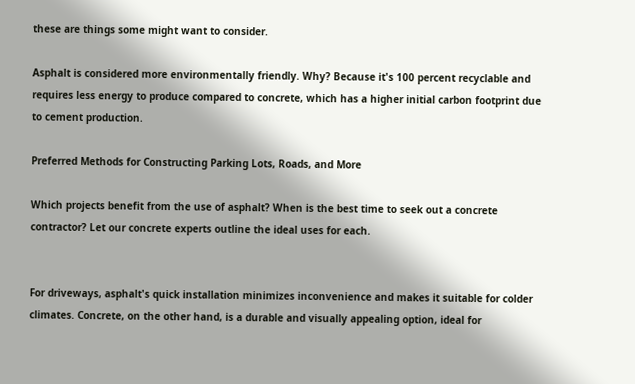these are things some might want to consider.

Asphalt is considered more environmentally friendly. Why? Because it's 100 percent recyclable and requires less energy to produce compared to concrete, which has a higher initial carbon footprint due to cement production.

Preferred Methods for Constructing Parking Lots, Roads, and More

Which projects benefit from the use of asphalt? When is the best time to seek out a concrete contractor? Let our concrete experts outline the ideal uses for each.


For driveways, asphalt's quick installation minimizes inconvenience and makes it suitable for colder climates. Concrete, on the other hand, is a durable and visually appealing option, ideal for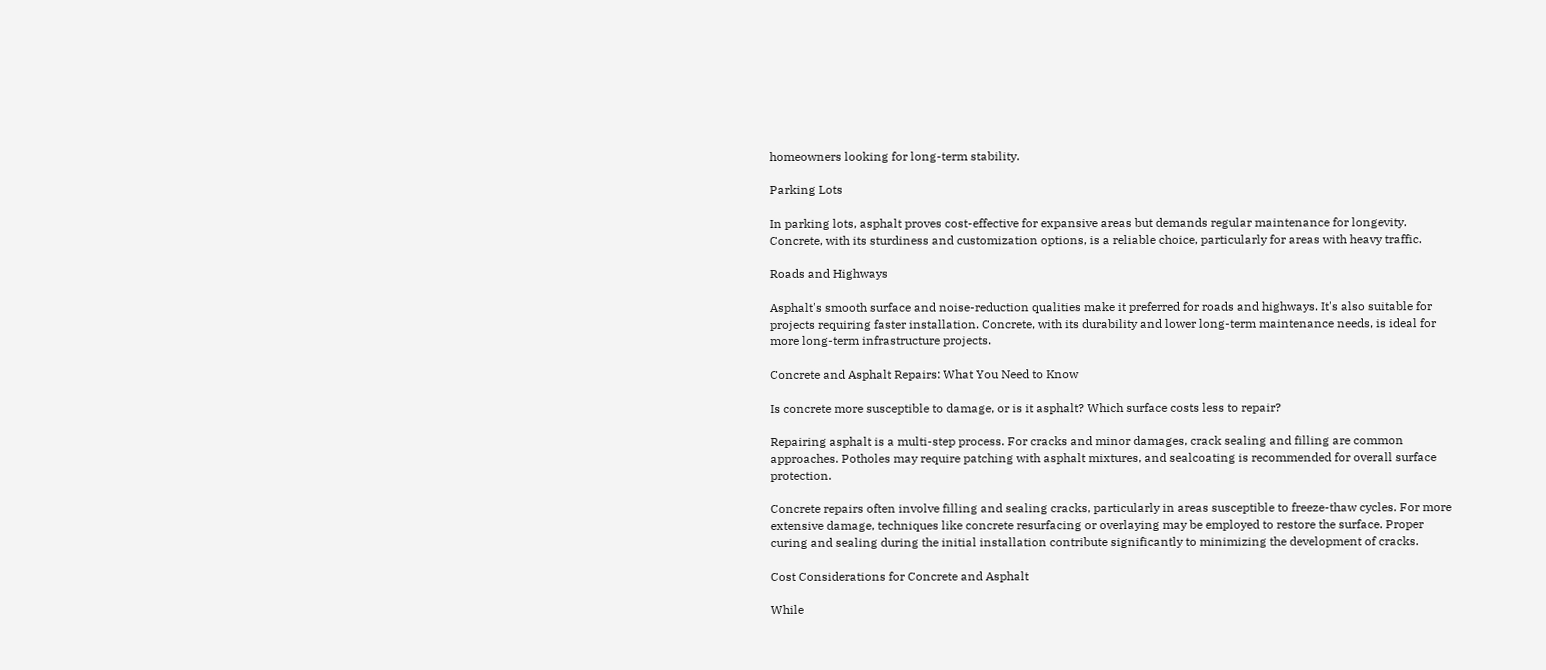homeowners looking for long-term stability.

Parking Lots

In parking lots, asphalt proves cost-effective for expansive areas but demands regular maintenance for longevity. Concrete, with its sturdiness and customization options, is a reliable choice, particularly for areas with heavy traffic.

Roads and Highways

Asphalt's smooth surface and noise-reduction qualities make it preferred for roads and highways. It's also suitable for projects requiring faster installation. Concrete, with its durability and lower long-term maintenance needs, is ideal for more long-term infrastructure projects.

Concrete and Asphalt Repairs: What You Need to Know

Is concrete more susceptible to damage, or is it asphalt? Which surface costs less to repair?

Repairing asphalt is a multi-step process. For cracks and minor damages, crack sealing and filling are common approaches. Potholes may require patching with asphalt mixtures, and sealcoating is recommended for overall surface protection.

Concrete repairs often involve filling and sealing cracks, particularly in areas susceptible to freeze-thaw cycles. For more extensive damage, techniques like concrete resurfacing or overlaying may be employed to restore the surface. Proper curing and sealing during the initial installation contribute significantly to minimizing the development of cracks.

Cost Considerations for Concrete and Asphalt

While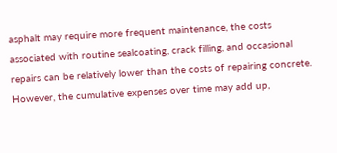asphalt may require more frequent maintenance, the costs associated with routine sealcoating, crack filling, and occasional repairs can be relatively lower than the costs of repairing concrete. However, the cumulative expenses over time may add up,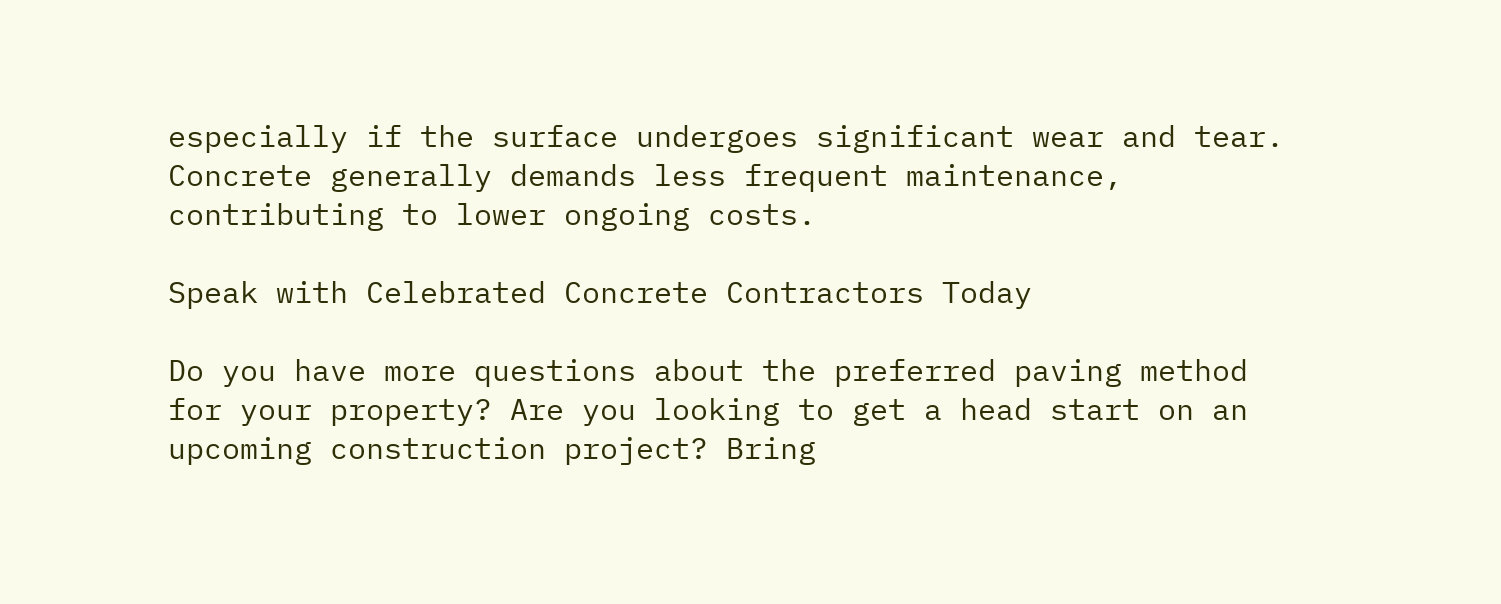especially if the surface undergoes significant wear and tear. Concrete generally demands less frequent maintenance, contributing to lower ongoing costs.

Speak with Celebrated Concrete Contractors Today

Do you have more questions about the preferred paving method for your property? Are you looking to get a head start on an upcoming construction project? Bring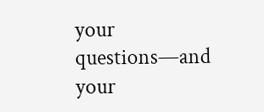your questions—and your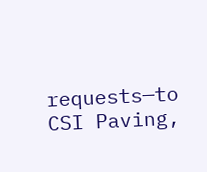requests—to CSI Paving,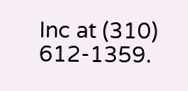Inc at (310) 612-1359.